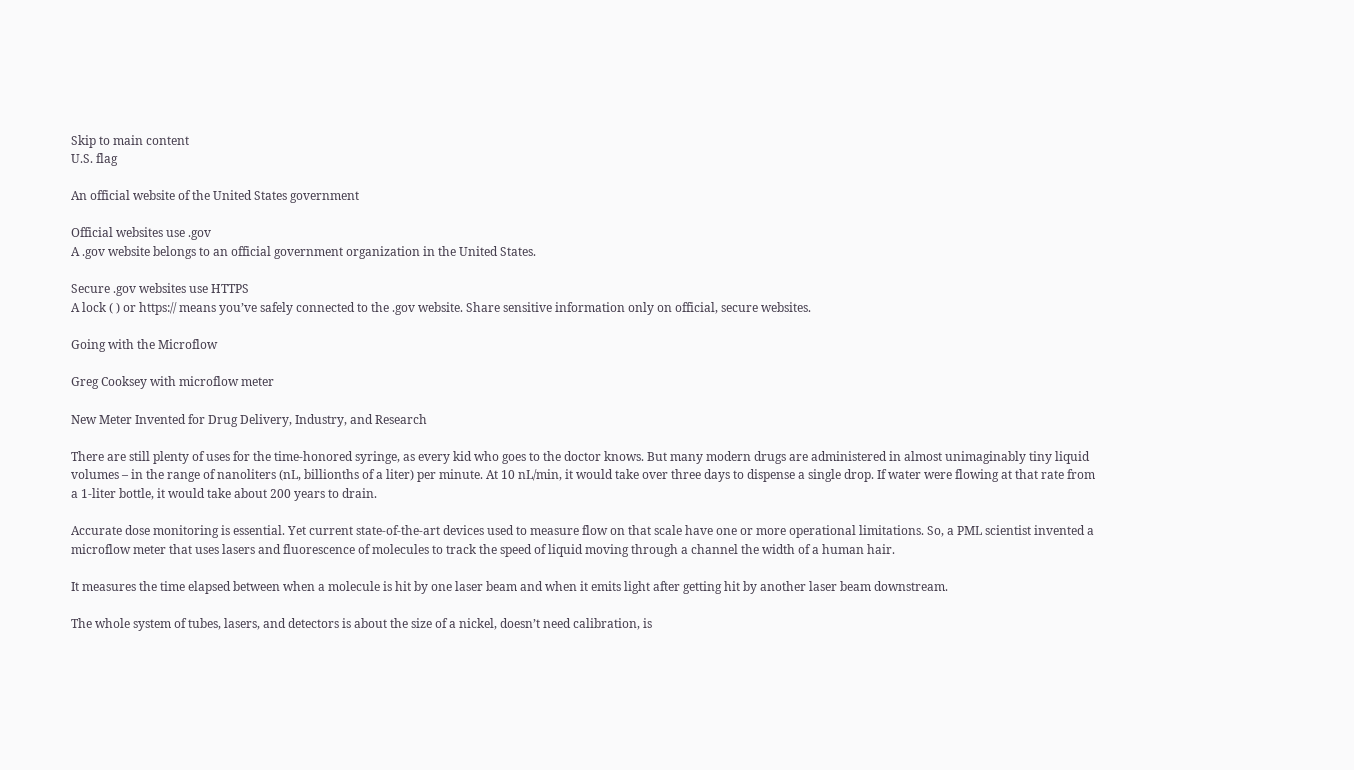Skip to main content
U.S. flag

An official website of the United States government

Official websites use .gov
A .gov website belongs to an official government organization in the United States.

Secure .gov websites use HTTPS
A lock ( ) or https:// means you’ve safely connected to the .gov website. Share sensitive information only on official, secure websites.

Going with the Microflow

Greg Cooksey with microflow meter

New Meter Invented for Drug Delivery, Industry, and Research

There are still plenty of uses for the time-honored syringe, as every kid who goes to the doctor knows. But many modern drugs are administered in almost unimaginably tiny liquid volumes – in the range of nanoliters (nL, billionths of a liter) per minute. At 10 nL/min, it would take over three days to dispense a single drop. If water were flowing at that rate from a 1-liter bottle, it would take about 200 years to drain.

Accurate dose monitoring is essential. Yet current state-of-the-art devices used to measure flow on that scale have one or more operational limitations. So, a PML scientist invented a microflow meter that uses lasers and fluorescence of molecules to track the speed of liquid moving through a channel the width of a human hair.

It measures the time elapsed between when a molecule is hit by one laser beam and when it emits light after getting hit by another laser beam downstream.

The whole system of tubes, lasers, and detectors is about the size of a nickel, doesn’t need calibration, is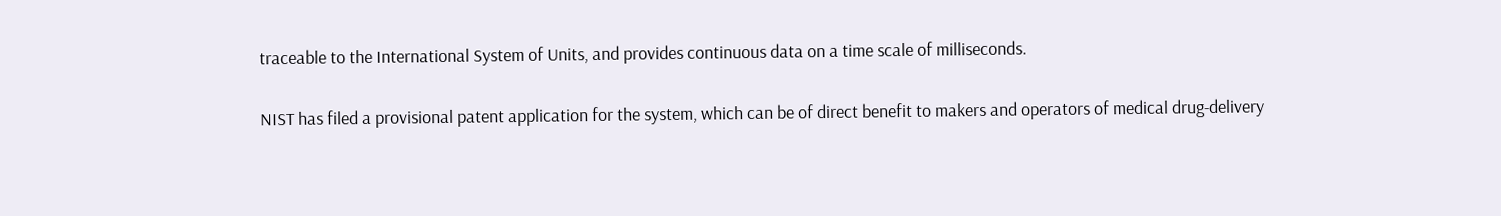traceable to the International System of Units, and provides continuous data on a time scale of milliseconds.

NIST has filed a provisional patent application for the system, which can be of direct benefit to makers and operators of medical drug-delivery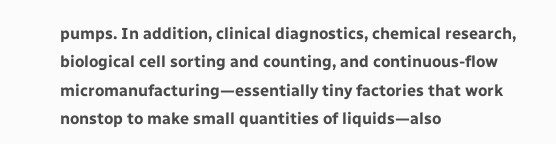pumps. In addition, clinical diagnostics, chemical research, biological cell sorting and counting, and continuous-flow micromanufacturing—essentially tiny factories that work nonstop to make small quantities of liquids—also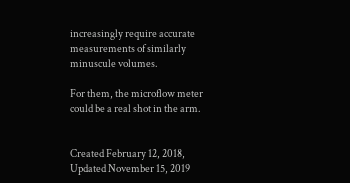increasingly require accurate measurements of similarly minuscule volumes.

For them, the microflow meter could be a real shot in the arm.


Created February 12, 2018, Updated November 15, 2019